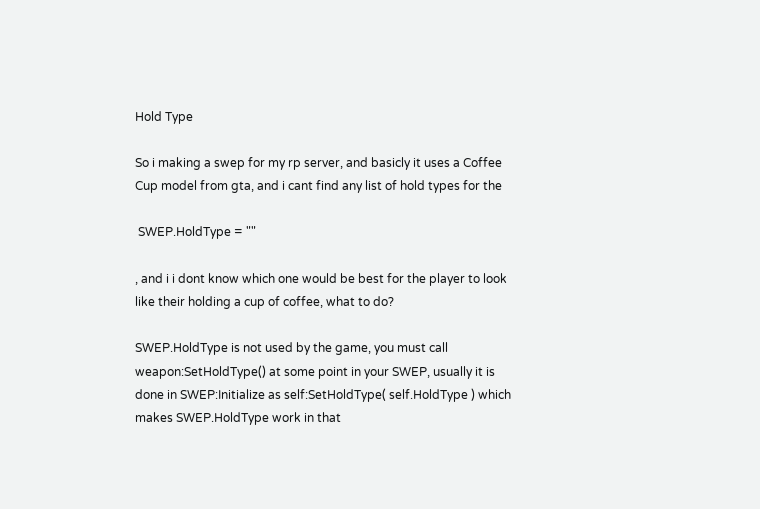Hold Type

So i making a swep for my rp server, and basicly it uses a Coffee Cup model from gta, and i cant find any list of hold types for the

 SWEP.HoldType = ""

, and i i dont know which one would be best for the player to look like their holding a cup of coffee, what to do?

SWEP.HoldType is not used by the game, you must call weapon:SetHoldType() at some point in your SWEP, usually it is done in SWEP:Initialize as self:SetHoldType( self.HoldType ) which makes SWEP.HoldType work in that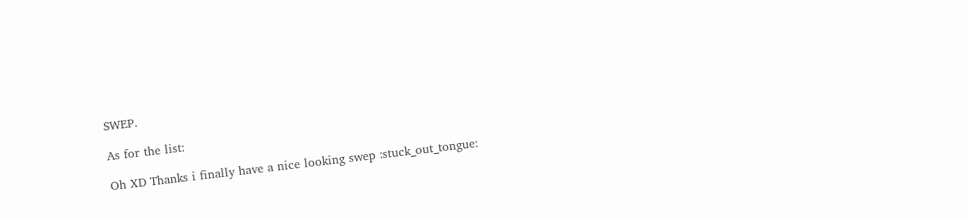SWEP.

As for the list:

Oh XD Thanks i finally have a nice looking swep :stuck_out_tongue: